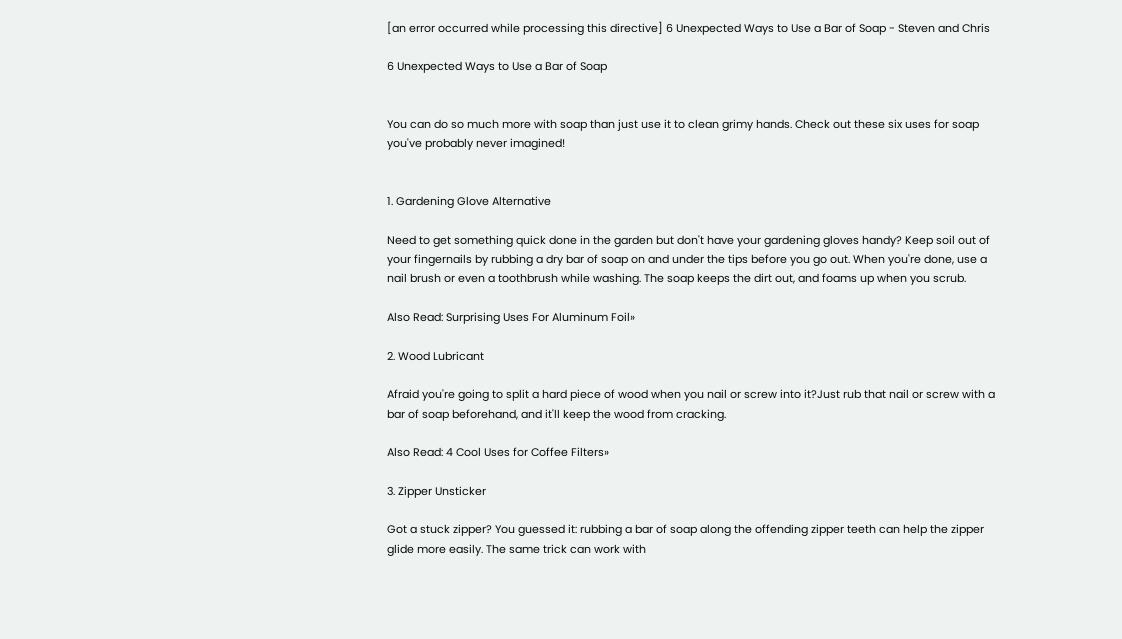[an error occurred while processing this directive] 6 Unexpected Ways to Use a Bar of Soap - Steven and Chris

6 Unexpected Ways to Use a Bar of Soap


You can do so much more with soap than just use it to clean grimy hands. Check out these six uses for soap you've probably never imagined!


1. Gardening Glove Alternative

Need to get something quick done in the garden but don't have your gardening gloves handy? Keep soil out of your fingernails by rubbing a dry bar of soap on and under the tips before you go out. When you're done, use a nail brush or even a toothbrush while washing. The soap keeps the dirt out, and foams up when you scrub.

Also Read: Surprising Uses For Aluminum Foil»

2. Wood Lubricant

Afraid you're going to split a hard piece of wood when you nail or screw into it?Just rub that nail or screw with a bar of soap beforehand, and it'll keep the wood from cracking.

Also Read: 4 Cool Uses for Coffee Filters»

3. Zipper Unsticker

Got a stuck zipper? You guessed it: rubbing a bar of soap along the offending zipper teeth can help the zipper glide more easily. The same trick can work with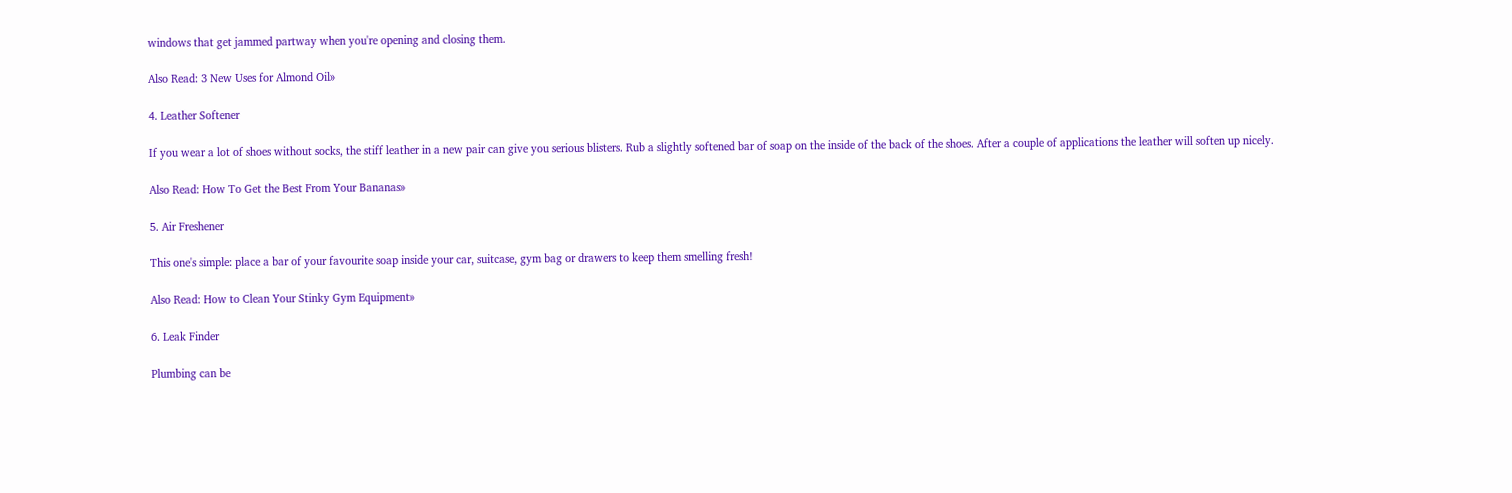windows that get jammed partway when you're opening and closing them.

Also Read: 3 New Uses for Almond Oil»

4. Leather Softener

If you wear a lot of shoes without socks, the stiff leather in a new pair can give you serious blisters. Rub a slightly softened bar of soap on the inside of the back of the shoes. After a couple of applications the leather will soften up nicely.

Also Read: How To Get the Best From Your Bananas»

5. Air Freshener

This one's simple: place a bar of your favourite soap inside your car, suitcase, gym bag or drawers to keep them smelling fresh!

Also Read: How to Clean Your Stinky Gym Equipment»

6. Leak Finder

Plumbing can be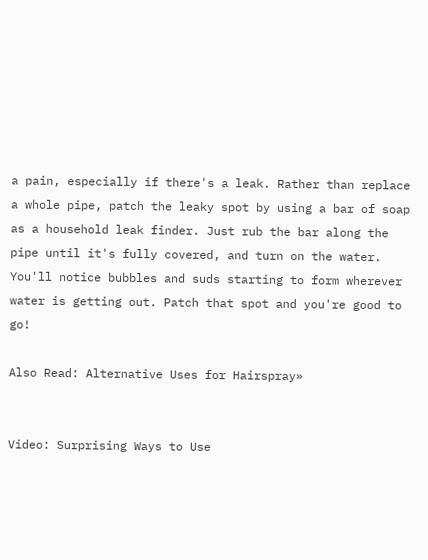a pain, especially if there's a leak. Rather than replace a whole pipe, patch the leaky spot by using a bar of soap as a household leak finder. Just rub the bar along the pipe until it's fully covered, and turn on the water. You'll notice bubbles and suds starting to form wherever water is getting out. Patch that spot and you're good to go!

Also Read: Alternative Uses for Hairspray»


Video: Surprising Ways to Use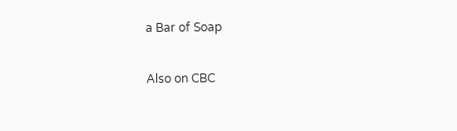a Bar of Soap

Also on CBC